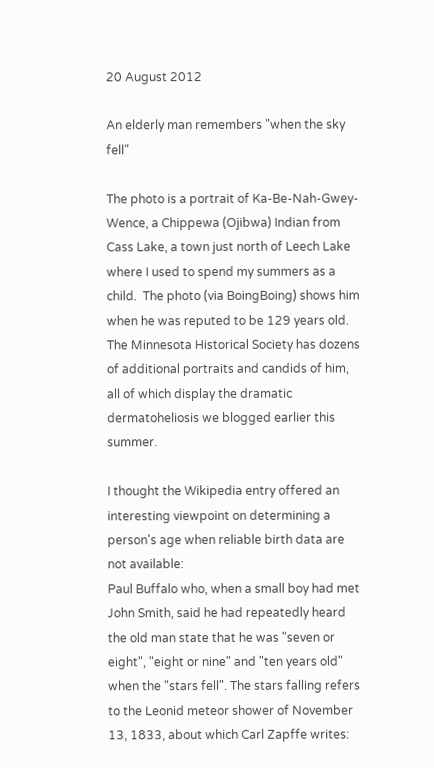20 August 2012

An elderly man remembers "when the sky fell"

The photo is a portrait of Ka-Be-Nah-Gwey-Wence, a Chippewa (Ojibwa) Indian from Cass Lake, a town just north of Leech Lake where I used to spend my summers as a child.  The photo (via BoingBoing) shows him when he was reputed to be 129 years old.  The Minnesota Historical Society has dozens of additional portraits and candids of him, all of which display the dramatic dermatoheliosis we blogged earlier this summer.

I thought the Wikipedia entry offered an interesting viewpoint on determining a person's age when reliable birth data are not available:
Paul Buffalo who, when a small boy had met John Smith, said he had repeatedly heard the old man state that he was "seven or eight", "eight or nine" and "ten years old" when the "stars fell". The stars falling refers to the Leonid meteor shower of November 13, 1833, about which Carl Zapffe writes: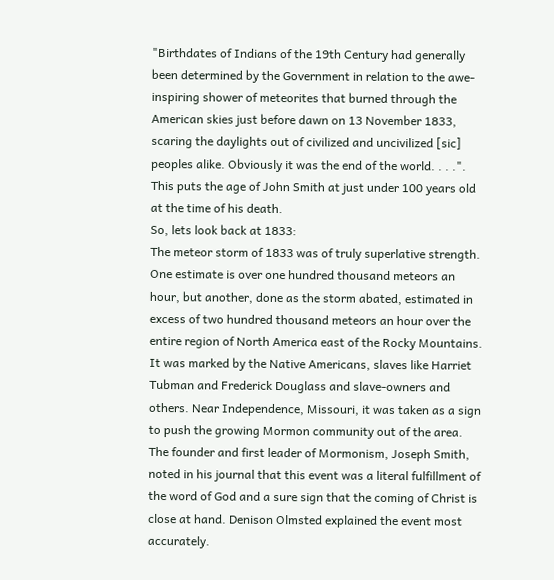"Birthdates of Indians of the 19th Century had generally been determined by the Government in relation to the awe-inspiring shower of meteorites that burned through the American skies just before dawn on 13 November 1833, scaring the daylights out of civilized and uncivilized [sic] peoples alike. Obviously it was the end of the world. . . .". This puts the age of John Smith at just under 100 years old at the time of his death.
So, lets look back at 1833:
The meteor storm of 1833 was of truly superlative strength. One estimate is over one hundred thousand meteors an hour, but another, done as the storm abated, estimated in excess of two hundred thousand meteors an hour over the entire region of North America east of the Rocky Mountains. It was marked by the Native Americans, slaves like Harriet Tubman and Frederick Douglass and slave-owners and others. Near Independence, Missouri, it was taken as a sign to push the growing Mormon community out of the area. The founder and first leader of Mormonism, Joseph Smith, noted in his journal that this event was a literal fulfillment of the word of God and a sure sign that the coming of Christ is close at hand. Denison Olmsted explained the event most accurately.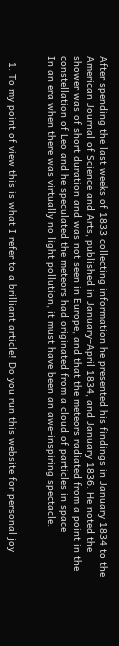After spending the last weeks of 1833 collecting information he presented his findings in January 1834 to the American Journal of Science and Arts, published in January–April 1834, and January 1836. He noted the shower was of short duration and was not seen in Europe, and that the meteors radiated from a point in the constellation of Leo and he speculated the meteors had originated from a cloud of particles in space
In an era when there was virtually no light pollution, it must have been an awe-inspiring spectacle.


  1. To my point of view this is what I refer to a brilliant article! Do you run this website for personal joy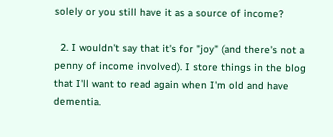solely or you still have it as a source of income?

  2. I wouldn't say that it's for "joy" (and there's not a penny of income involved). I store things in the blog that I'll want to read again when I'm old and have dementia.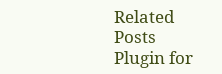Related Posts Plugin for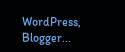WordPress, Blogger...